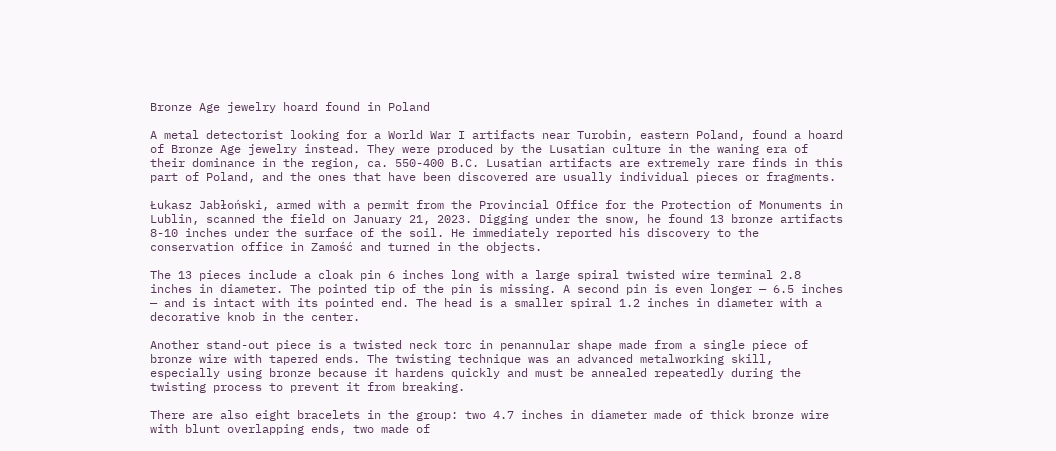Bronze Age jewelry hoard found in Poland

A metal detectorist looking for a World War I artifacts near Turobin, eastern Poland, found a hoard of Bronze Age jewelry instead. They were produced by the Lusatian culture in the waning era of their dominance in the region, ca. 550-400 B.C. Lusatian artifacts are extremely rare finds in this part of Poland, and the ones that have been discovered are usually individual pieces or fragments.

Łukasz Jabłoński, armed with a permit from the Provincial Office for the Protection of Monuments in Lublin, scanned the field on January 21, 2023. Digging under the snow, he found 13 bronze artifacts 8-10 inches under the surface of the soil. He immediately reported his discovery to the conservation office in Zamość and turned in the objects.

The 13 pieces include a cloak pin 6 inches long with a large spiral twisted wire terminal 2.8 inches in diameter. The pointed tip of the pin is missing. A second pin is even longer — 6.5 inches — and is intact with its pointed end. The head is a smaller spiral 1.2 inches in diameter with a decorative knob in the center.

Another stand-out piece is a twisted neck torc in penannular shape made from a single piece of bronze wire with tapered ends. The twisting technique was an advanced metalworking skill, especially using bronze because it hardens quickly and must be annealed repeatedly during the twisting process to prevent it from breaking.

There are also eight bracelets in the group: two 4.7 inches in diameter made of thick bronze wire with blunt overlapping ends, two made of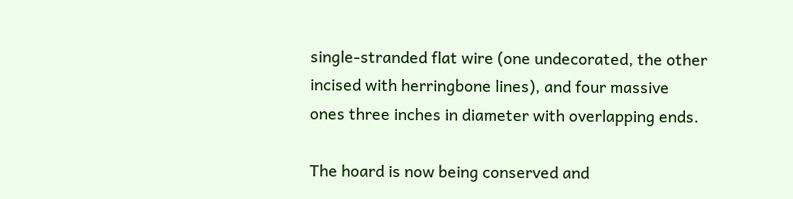single-stranded flat wire (one undecorated, the other incised with herringbone lines), and four massive ones three inches in diameter with overlapping ends.

The hoard is now being conserved and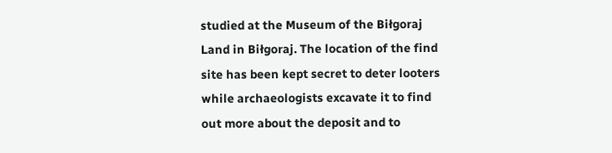studied at the Museum of the Biłgoraj Land in Biłgoraj. The location of the find site has been kept secret to deter looters while archaeologists excavate it to find out more about the deposit and to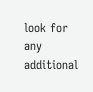look for any additional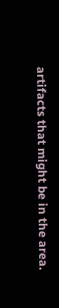artifacts that might be in the area.